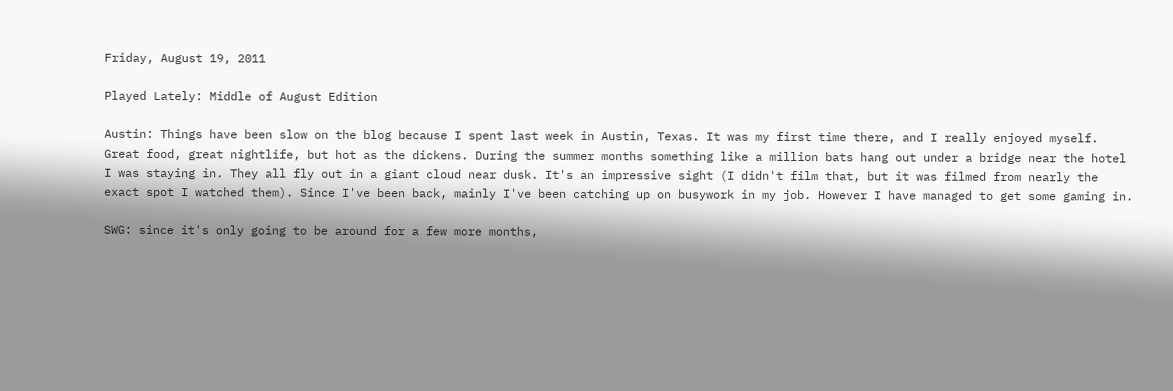Friday, August 19, 2011

Played Lately: Middle of August Edition

Austin: Things have been slow on the blog because I spent last week in Austin, Texas. It was my first time there, and I really enjoyed myself. Great food, great nightlife, but hot as the dickens. During the summer months something like a million bats hang out under a bridge near the hotel I was staying in. They all fly out in a giant cloud near dusk. It's an impressive sight (I didn't film that, but it was filmed from nearly the exact spot I watched them). Since I've been back, mainly I've been catching up on busywork in my job. However I have managed to get some gaming in.

SWG: since it's only going to be around for a few more months,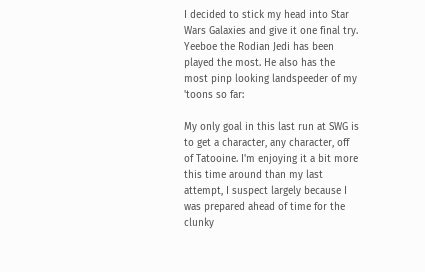I decided to stick my head into Star Wars Galaxies and give it one final try. Yeeboe the Rodian Jedi has been played the most. He also has the most pinp looking landspeeder of my 'toons so far:

My only goal in this last run at SWG is to get a character, any character, off of Tatooine. I'm enjoying it a bit more this time around than my last attempt, I suspect largely because I was prepared ahead of time for the clunky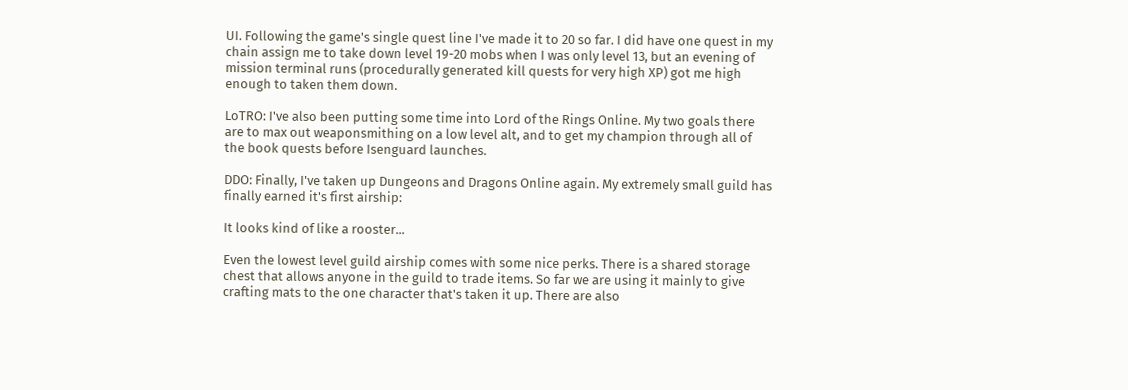UI. Following the game's single quest line I've made it to 20 so far. I did have one quest in my chain assign me to take down level 19-20 mobs when I was only level 13, but an evening of mission terminal runs (procedurally generated kill quests for very high XP) got me high enough to taken them down.

LoTRO: I've also been putting some time into Lord of the Rings Online. My two goals there are to max out weaponsmithing on a low level alt, and to get my champion through all of the book quests before Isenguard launches.

DDO: Finally, I've taken up Dungeons and Dragons Online again. My extremely small guild has finally earned it's first airship:

It looks kind of like a rooster...

Even the lowest level guild airship comes with some nice perks. There is a shared storage chest that allows anyone in the guild to trade items. So far we are using it mainly to give crafting mats to the one character that's taken it up. There are also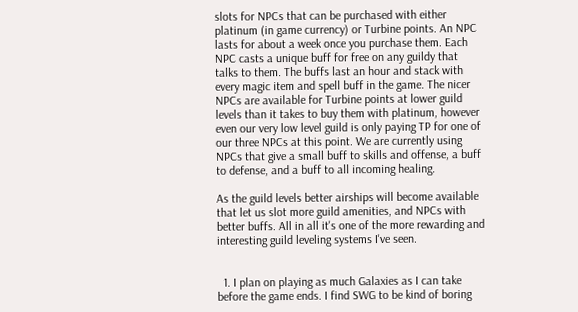slots for NPCs that can be purchased with either platinum (in game currency) or Turbine points. An NPC lasts for about a week once you purchase them. Each NPC casts a unique buff for free on any guildy that talks to them. The buffs last an hour and stack with every magic item and spell buff in the game. The nicer NPCs are available for Turbine points at lower guild levels than it takes to buy them with platinum, however even our very low level guild is only paying TP for one of our three NPCs at this point. We are currently using NPCs that give a small buff to skills and offense, a buff to defense, and a buff to all incoming healing.

As the guild levels better airships will become available that let us slot more guild amenities, and NPCs with better buffs. All in all it's one of the more rewarding and interesting guild leveling systems I've seen.


  1. I plan on playing as much Galaxies as I can take before the game ends. I find SWG to be kind of boring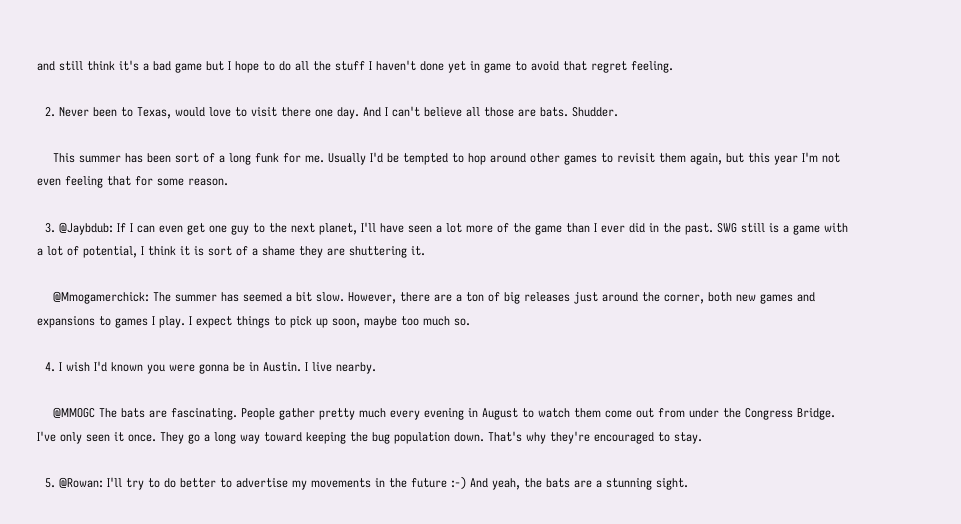and still think it's a bad game but I hope to do all the stuff I haven't done yet in game to avoid that regret feeling.

  2. Never been to Texas, would love to visit there one day. And I can't believe all those are bats. Shudder.

    This summer has been sort of a long funk for me. Usually I'd be tempted to hop around other games to revisit them again, but this year I'm not even feeling that for some reason.

  3. @Jaybdub: If I can even get one guy to the next planet, I'll have seen a lot more of the game than I ever did in the past. SWG still is a game with a lot of potential, I think it is sort of a shame they are shuttering it.

    @Mmogamerchick: The summer has seemed a bit slow. However, there are a ton of big releases just around the corner, both new games and expansions to games I play. I expect things to pick up soon, maybe too much so.

  4. I wish I'd known you were gonna be in Austin. I live nearby.

    @MMOGC The bats are fascinating. People gather pretty much every evening in August to watch them come out from under the Congress Bridge. I've only seen it once. They go a long way toward keeping the bug population down. That's why they're encouraged to stay.

  5. @Rowan: I'll try to do better to advertise my movements in the future :-) And yeah, the bats are a stunning sight.